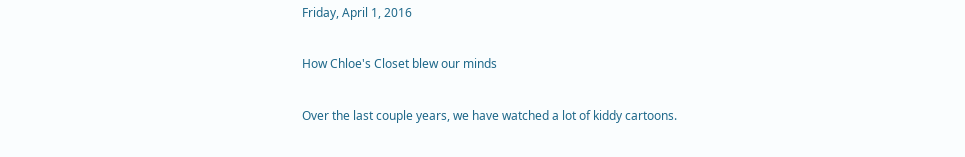Friday, April 1, 2016

How Chloe's Closet blew our minds

Over the last couple years, we have watched a lot of kiddy cartoons.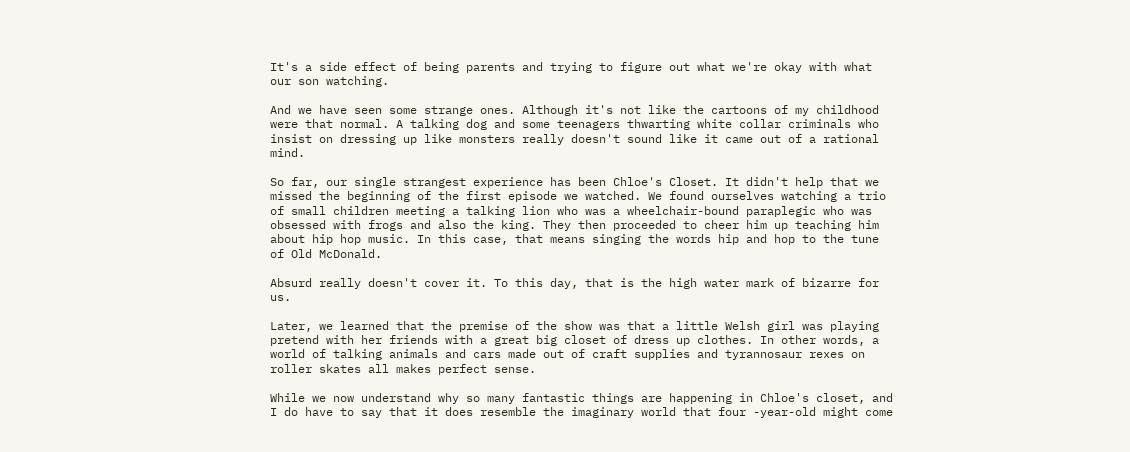It's a side effect of being parents and trying to figure out what we're okay with what our son watching.

And we have seen some strange ones. Although it's not like the cartoons of my childhood were that normal. A talking dog and some teenagers thwarting white collar criminals who insist on dressing up like monsters really doesn't sound like it came out of a rational mind.

So far, our single strangest experience has been Chloe's Closet. It didn't help that we missed the beginning of the first episode we watched. We found ourselves watching a trio of small children meeting a talking lion who was a wheelchair-bound paraplegic who was obsessed with frogs and also the king. They then proceeded to cheer him up teaching him about hip hop music. In this case, that means singing the words hip and hop to the tune of Old McDonald.

Absurd really doesn't cover it. To this day, that is the high water mark of bizarre for us.

Later, we learned that the premise of the show was that a little Welsh girl was playing pretend with her friends with a great big closet of dress up clothes. In other words, a world of talking animals and cars made out of craft supplies and tyrannosaur rexes on roller skates all makes perfect sense.

While we now understand why so many fantastic things are happening in Chloe's closet, and I do have to say that it does resemble the imaginary world that four -year-old might come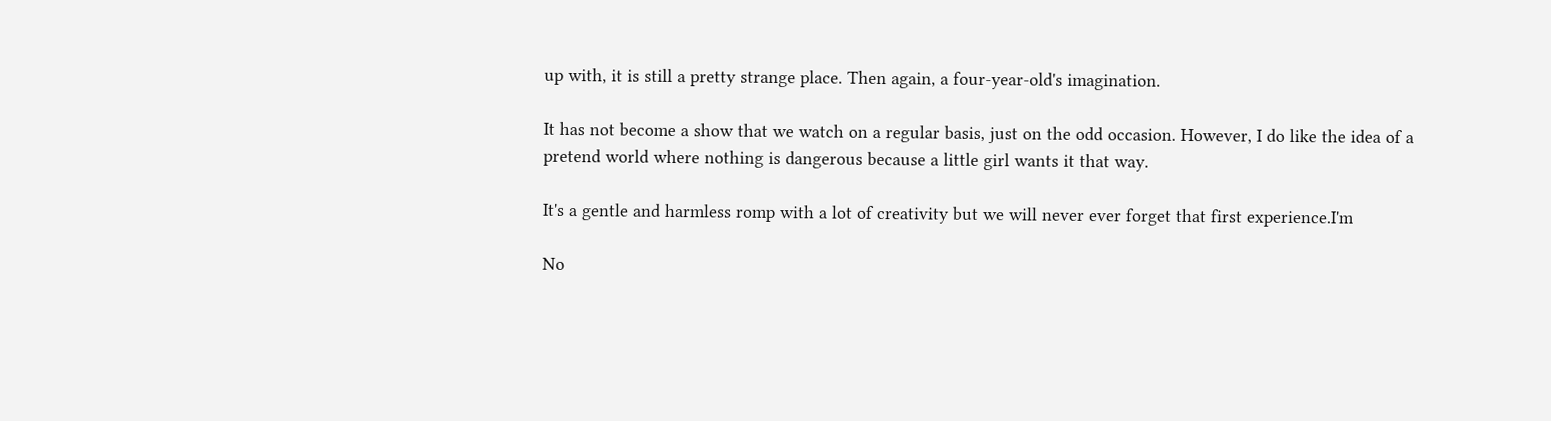up with, it is still a pretty strange place. Then again, a four-year-old's imagination.

It has not become a show that we watch on a regular basis, just on the odd occasion. However, I do like the idea of a pretend world where nothing is dangerous because a little girl wants it that way.

It's a gentle and harmless romp with a lot of creativity but we will never ever forget that first experience.I'm

No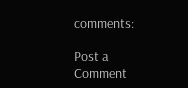comments:

Post a Comment